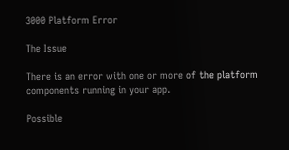3000 Platform Error

The Issue

There is an error with one or more of the platform components running in your app.

Possible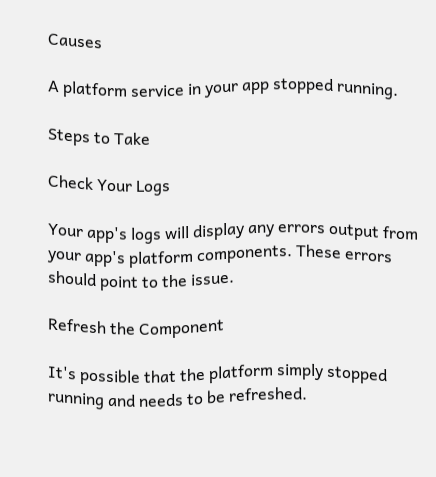Causes

A platform service in your app stopped running.

Steps to Take

Check Your Logs

Your app's logs will display any errors output from your app's platform components. These errors should point to the issue.

Refresh the Component

It's possible that the platform simply stopped running and needs to be refreshed.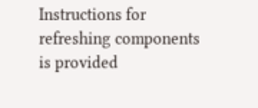Instructions for refreshing components is provided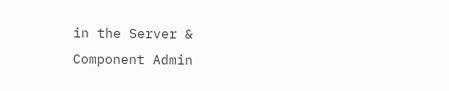in the Server & Component Admin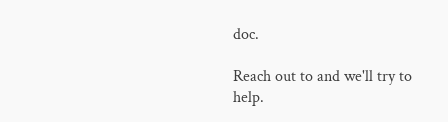doc.

Reach out to and we'll try to help.